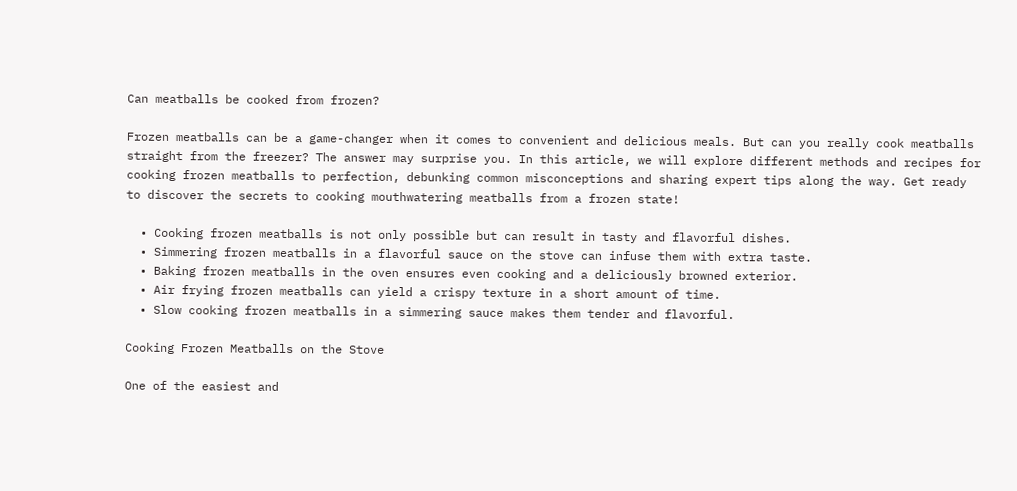Can meatballs be cooked from frozen?

Frozen meatballs can be a game-changer when it comes to convenient and delicious meals. But can you really cook meatballs straight from the freezer? The answer may surprise you. In this article, we will explore different methods and recipes for cooking frozen meatballs to perfection, debunking common misconceptions and sharing expert tips along the way. Get ready to discover the secrets to cooking mouthwatering meatballs from a frozen state!

  • Cooking frozen meatballs is not only possible but can result in tasty and flavorful dishes.
  • Simmering frozen meatballs in a flavorful sauce on the stove can infuse them with extra taste.
  • Baking frozen meatballs in the oven ensures even cooking and a deliciously browned exterior.
  • Air frying frozen meatballs can yield a crispy texture in a short amount of time.
  • Slow cooking frozen meatballs in a simmering sauce makes them tender and flavorful.

Cooking Frozen Meatballs on the Stove

One of the easiest and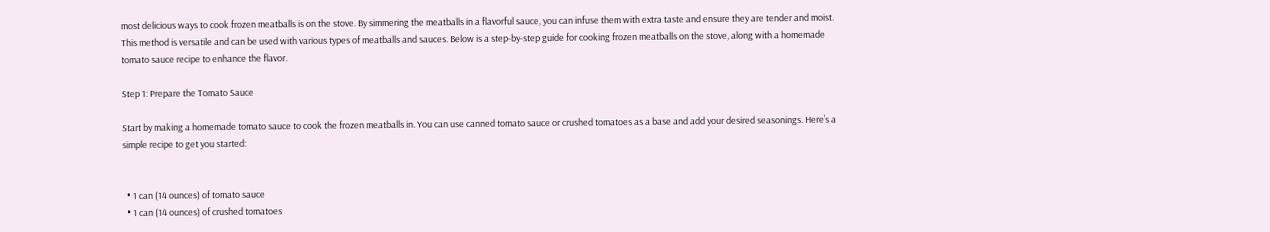most delicious ways to cook frozen meatballs is on the stove. By simmering the meatballs in a flavorful sauce, you can infuse them with extra taste and ensure they are tender and moist. This method is versatile and can be used with various types of meatballs and sauces. Below is a step-by-step guide for cooking frozen meatballs on the stove, along with a homemade tomato sauce recipe to enhance the flavor.

Step 1: Prepare the Tomato Sauce

Start by making a homemade tomato sauce to cook the frozen meatballs in. You can use canned tomato sauce or crushed tomatoes as a base and add your desired seasonings. Here’s a simple recipe to get you started:


  • 1 can (14 ounces) of tomato sauce
  • 1 can (14 ounces) of crushed tomatoes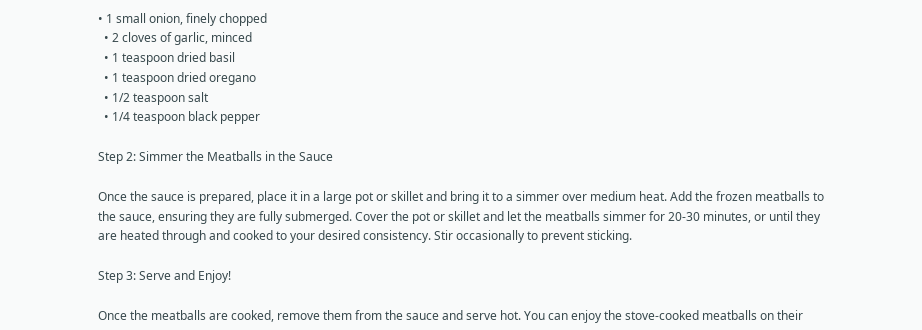• 1 small onion, finely chopped
  • 2 cloves of garlic, minced
  • 1 teaspoon dried basil
  • 1 teaspoon dried oregano
  • 1/2 teaspoon salt
  • 1/4 teaspoon black pepper

Step 2: Simmer the Meatballs in the Sauce

Once the sauce is prepared, place it in a large pot or skillet and bring it to a simmer over medium heat. Add the frozen meatballs to the sauce, ensuring they are fully submerged. Cover the pot or skillet and let the meatballs simmer for 20-30 minutes, or until they are heated through and cooked to your desired consistency. Stir occasionally to prevent sticking.

Step 3: Serve and Enjoy!

Once the meatballs are cooked, remove them from the sauce and serve hot. You can enjoy the stove-cooked meatballs on their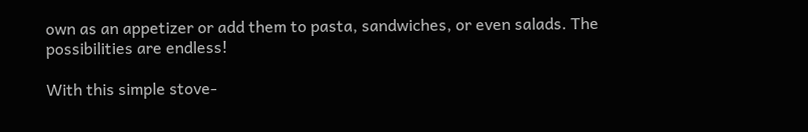own as an appetizer or add them to pasta, sandwiches, or even salads. The possibilities are endless!

With this simple stove-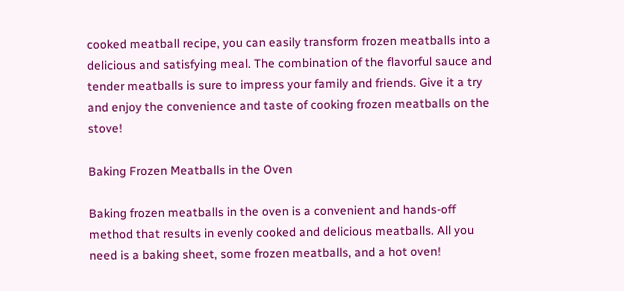cooked meatball recipe, you can easily transform frozen meatballs into a delicious and satisfying meal. The combination of the flavorful sauce and tender meatballs is sure to impress your family and friends. Give it a try and enjoy the convenience and taste of cooking frozen meatballs on the stove!

Baking Frozen Meatballs in the Oven

Baking frozen meatballs in the oven is a convenient and hands-off method that results in evenly cooked and delicious meatballs. All you need is a baking sheet, some frozen meatballs, and a hot oven!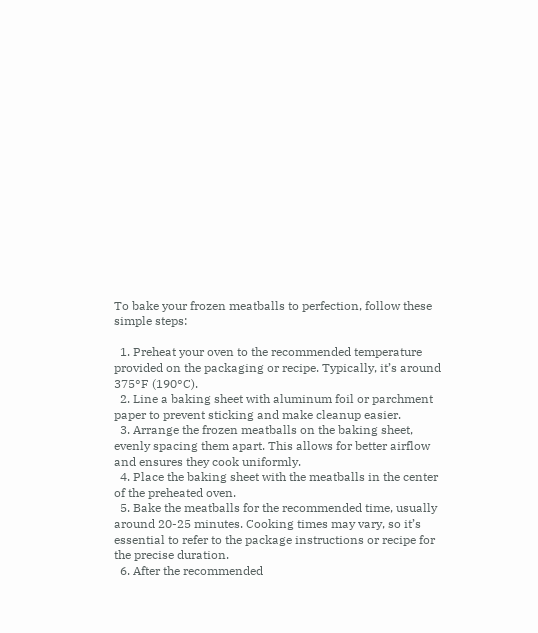To bake your frozen meatballs to perfection, follow these simple steps:

  1. Preheat your oven to the recommended temperature provided on the packaging or recipe. Typically, it’s around 375°F (190°C).
  2. Line a baking sheet with aluminum foil or parchment paper to prevent sticking and make cleanup easier.
  3. Arrange the frozen meatballs on the baking sheet, evenly spacing them apart. This allows for better airflow and ensures they cook uniformly.
  4. Place the baking sheet with the meatballs in the center of the preheated oven.
  5. Bake the meatballs for the recommended time, usually around 20-25 minutes. Cooking times may vary, so it’s essential to refer to the package instructions or recipe for the precise duration.
  6. After the recommended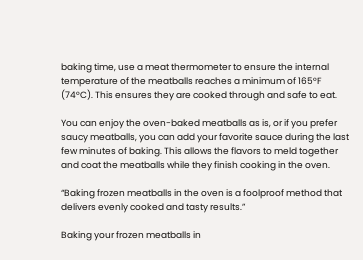baking time, use a meat thermometer to ensure the internal temperature of the meatballs reaches a minimum of 165°F (74°C). This ensures they are cooked through and safe to eat.

You can enjoy the oven-baked meatballs as is, or if you prefer saucy meatballs, you can add your favorite sauce during the last few minutes of baking. This allows the flavors to meld together and coat the meatballs while they finish cooking in the oven.

“Baking frozen meatballs in the oven is a foolproof method that delivers evenly cooked and tasty results.”

Baking your frozen meatballs in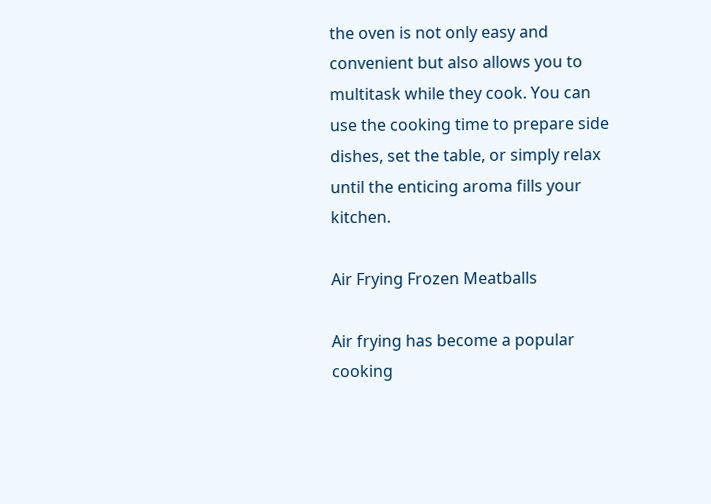the oven is not only easy and convenient but also allows you to multitask while they cook. You can use the cooking time to prepare side dishes, set the table, or simply relax until the enticing aroma fills your kitchen.

Air Frying Frozen Meatballs

Air frying has become a popular cooking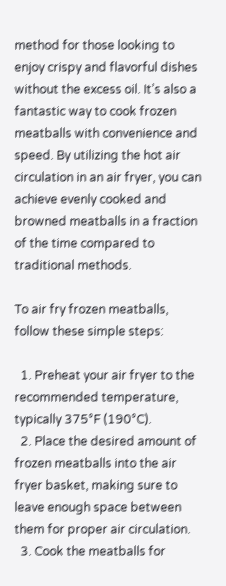method for those looking to enjoy crispy and flavorful dishes without the excess oil. It’s also a fantastic way to cook frozen meatballs with convenience and speed. By utilizing the hot air circulation in an air fryer, you can achieve evenly cooked and browned meatballs in a fraction of the time compared to traditional methods.

To air fry frozen meatballs, follow these simple steps:

  1. Preheat your air fryer to the recommended temperature, typically 375°F (190°C).
  2. Place the desired amount of frozen meatballs into the air fryer basket, making sure to leave enough space between them for proper air circulation.
  3. Cook the meatballs for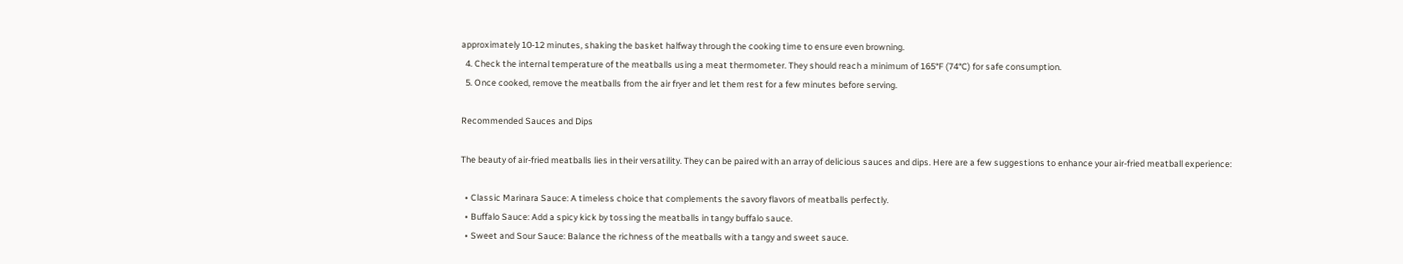approximately 10-12 minutes, shaking the basket halfway through the cooking time to ensure even browning.
  4. Check the internal temperature of the meatballs using a meat thermometer. They should reach a minimum of 165°F (74°C) for safe consumption.
  5. Once cooked, remove the meatballs from the air fryer and let them rest for a few minutes before serving.

Recommended Sauces and Dips

The beauty of air-fried meatballs lies in their versatility. They can be paired with an array of delicious sauces and dips. Here are a few suggestions to enhance your air-fried meatball experience:

  • Classic Marinara Sauce: A timeless choice that complements the savory flavors of meatballs perfectly.
  • Buffalo Sauce: Add a spicy kick by tossing the meatballs in tangy buffalo sauce.
  • Sweet and Sour Sauce: Balance the richness of the meatballs with a tangy and sweet sauce.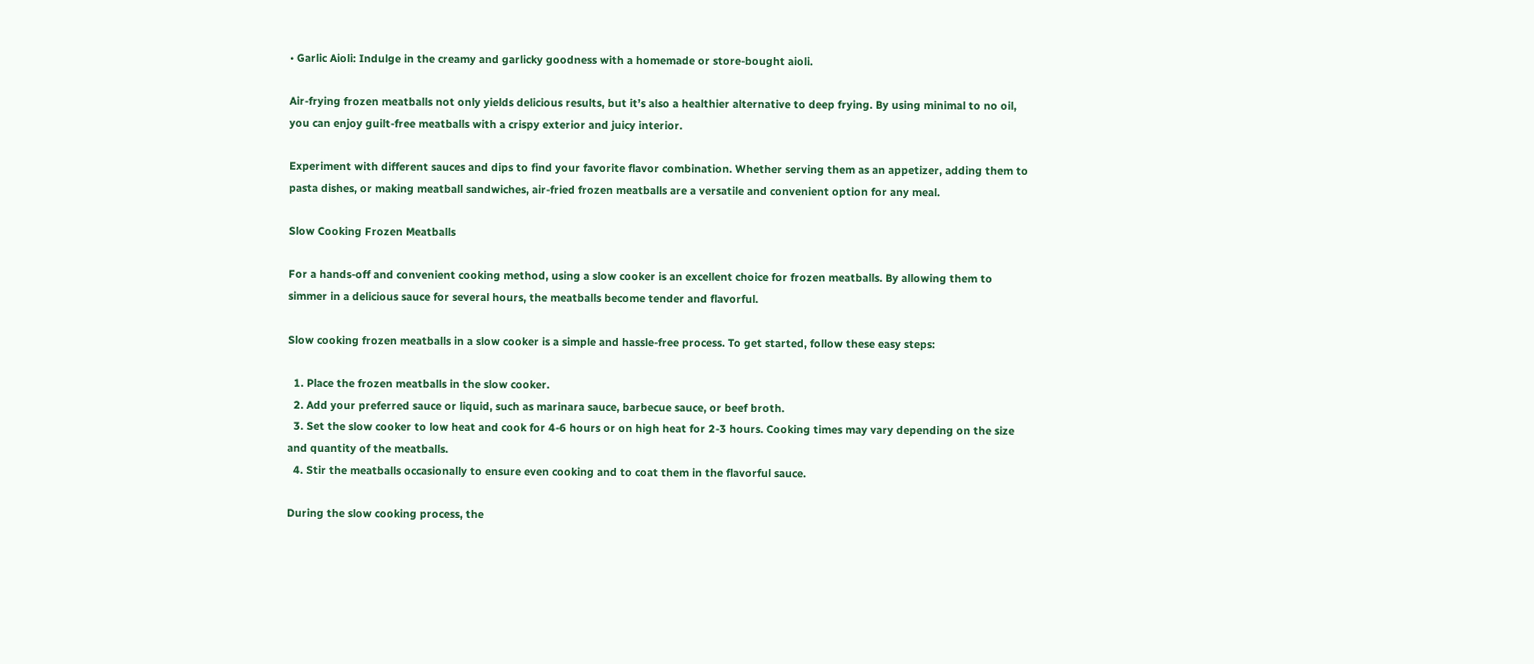• Garlic Aioli: Indulge in the creamy and garlicky goodness with a homemade or store-bought aioli.

Air-frying frozen meatballs not only yields delicious results, but it’s also a healthier alternative to deep frying. By using minimal to no oil, you can enjoy guilt-free meatballs with a crispy exterior and juicy interior.

Experiment with different sauces and dips to find your favorite flavor combination. Whether serving them as an appetizer, adding them to pasta dishes, or making meatball sandwiches, air-fried frozen meatballs are a versatile and convenient option for any meal.

Slow Cooking Frozen Meatballs

For a hands-off and convenient cooking method, using a slow cooker is an excellent choice for frozen meatballs. By allowing them to simmer in a delicious sauce for several hours, the meatballs become tender and flavorful.

Slow cooking frozen meatballs in a slow cooker is a simple and hassle-free process. To get started, follow these easy steps:

  1. Place the frozen meatballs in the slow cooker.
  2. Add your preferred sauce or liquid, such as marinara sauce, barbecue sauce, or beef broth.
  3. Set the slow cooker to low heat and cook for 4-6 hours or on high heat for 2-3 hours. Cooking times may vary depending on the size and quantity of the meatballs.
  4. Stir the meatballs occasionally to ensure even cooking and to coat them in the flavorful sauce.

During the slow cooking process, the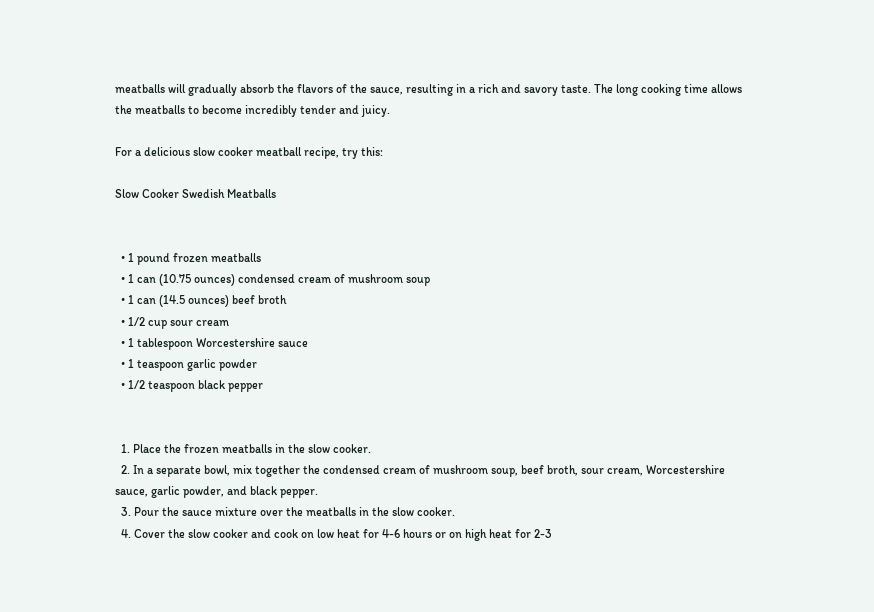meatballs will gradually absorb the flavors of the sauce, resulting in a rich and savory taste. The long cooking time allows the meatballs to become incredibly tender and juicy.

For a delicious slow cooker meatball recipe, try this:

Slow Cooker Swedish Meatballs


  • 1 pound frozen meatballs
  • 1 can (10.75 ounces) condensed cream of mushroom soup
  • 1 can (14.5 ounces) beef broth
  • 1/2 cup sour cream
  • 1 tablespoon Worcestershire sauce
  • 1 teaspoon garlic powder
  • 1/2 teaspoon black pepper


  1. Place the frozen meatballs in the slow cooker.
  2. In a separate bowl, mix together the condensed cream of mushroom soup, beef broth, sour cream, Worcestershire sauce, garlic powder, and black pepper.
  3. Pour the sauce mixture over the meatballs in the slow cooker.
  4. Cover the slow cooker and cook on low heat for 4-6 hours or on high heat for 2-3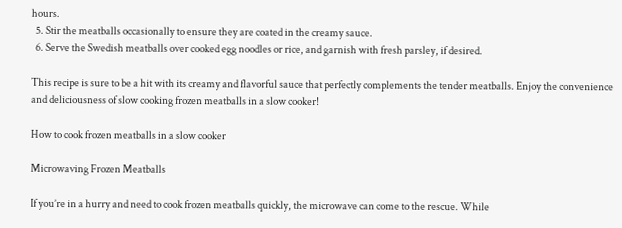hours.
  5. Stir the meatballs occasionally to ensure they are coated in the creamy sauce.
  6. Serve the Swedish meatballs over cooked egg noodles or rice, and garnish with fresh parsley, if desired.

This recipe is sure to be a hit with its creamy and flavorful sauce that perfectly complements the tender meatballs. Enjoy the convenience and deliciousness of slow cooking frozen meatballs in a slow cooker!

How to cook frozen meatballs in a slow cooker

Microwaving Frozen Meatballs

If you’re in a hurry and need to cook frozen meatballs quickly, the microwave can come to the rescue. While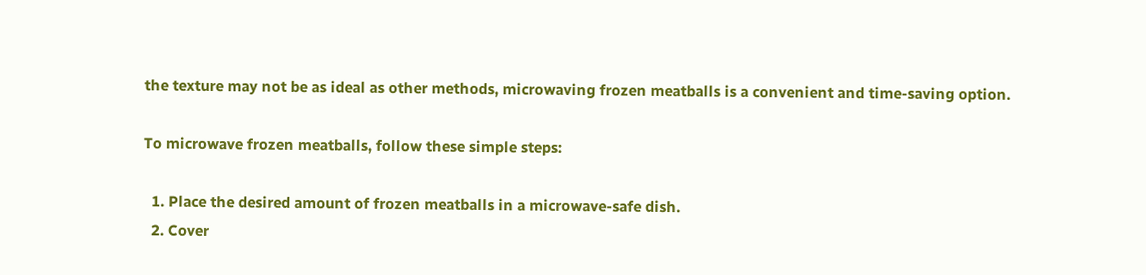the texture may not be as ideal as other methods, microwaving frozen meatballs is a convenient and time-saving option.

To microwave frozen meatballs, follow these simple steps:

  1. Place the desired amount of frozen meatballs in a microwave-safe dish.
  2. Cover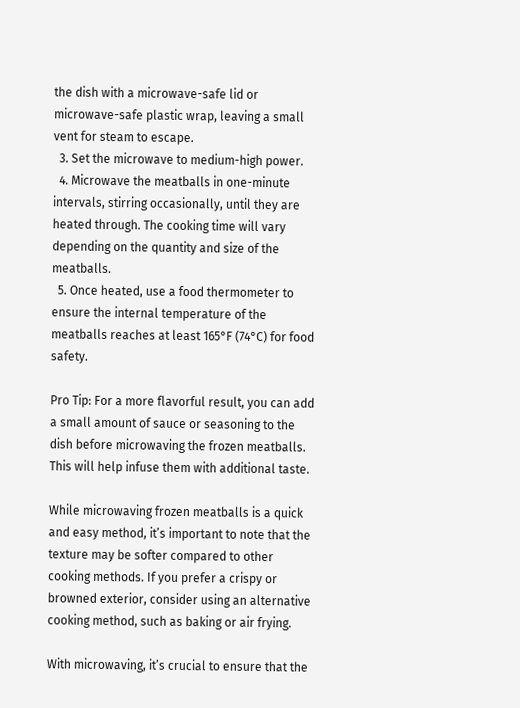the dish with a microwave-safe lid or microwave-safe plastic wrap, leaving a small vent for steam to escape.
  3. Set the microwave to medium-high power.
  4. Microwave the meatballs in one-minute intervals, stirring occasionally, until they are heated through. The cooking time will vary depending on the quantity and size of the meatballs.
  5. Once heated, use a food thermometer to ensure the internal temperature of the meatballs reaches at least 165°F (74°C) for food safety.

Pro Tip: For a more flavorful result, you can add a small amount of sauce or seasoning to the dish before microwaving the frozen meatballs. This will help infuse them with additional taste.

While microwaving frozen meatballs is a quick and easy method, it’s important to note that the texture may be softer compared to other cooking methods. If you prefer a crispy or browned exterior, consider using an alternative cooking method, such as baking or air frying.

With microwaving, it’s crucial to ensure that the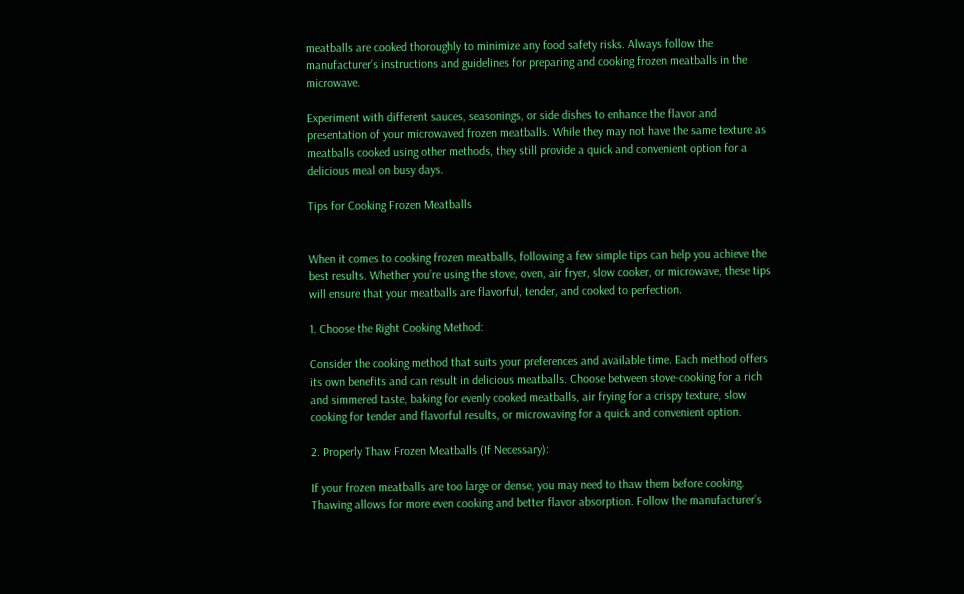meatballs are cooked thoroughly to minimize any food safety risks. Always follow the manufacturer’s instructions and guidelines for preparing and cooking frozen meatballs in the microwave.

Experiment with different sauces, seasonings, or side dishes to enhance the flavor and presentation of your microwaved frozen meatballs. While they may not have the same texture as meatballs cooked using other methods, they still provide a quick and convenient option for a delicious meal on busy days.

Tips for Cooking Frozen Meatballs


When it comes to cooking frozen meatballs, following a few simple tips can help you achieve the best results. Whether you’re using the stove, oven, air fryer, slow cooker, or microwave, these tips will ensure that your meatballs are flavorful, tender, and cooked to perfection.

1. Choose the Right Cooking Method:

Consider the cooking method that suits your preferences and available time. Each method offers its own benefits and can result in delicious meatballs. Choose between stove-cooking for a rich and simmered taste, baking for evenly cooked meatballs, air frying for a crispy texture, slow cooking for tender and flavorful results, or microwaving for a quick and convenient option.

2. Properly Thaw Frozen Meatballs (If Necessary):

If your frozen meatballs are too large or dense, you may need to thaw them before cooking. Thawing allows for more even cooking and better flavor absorption. Follow the manufacturer’s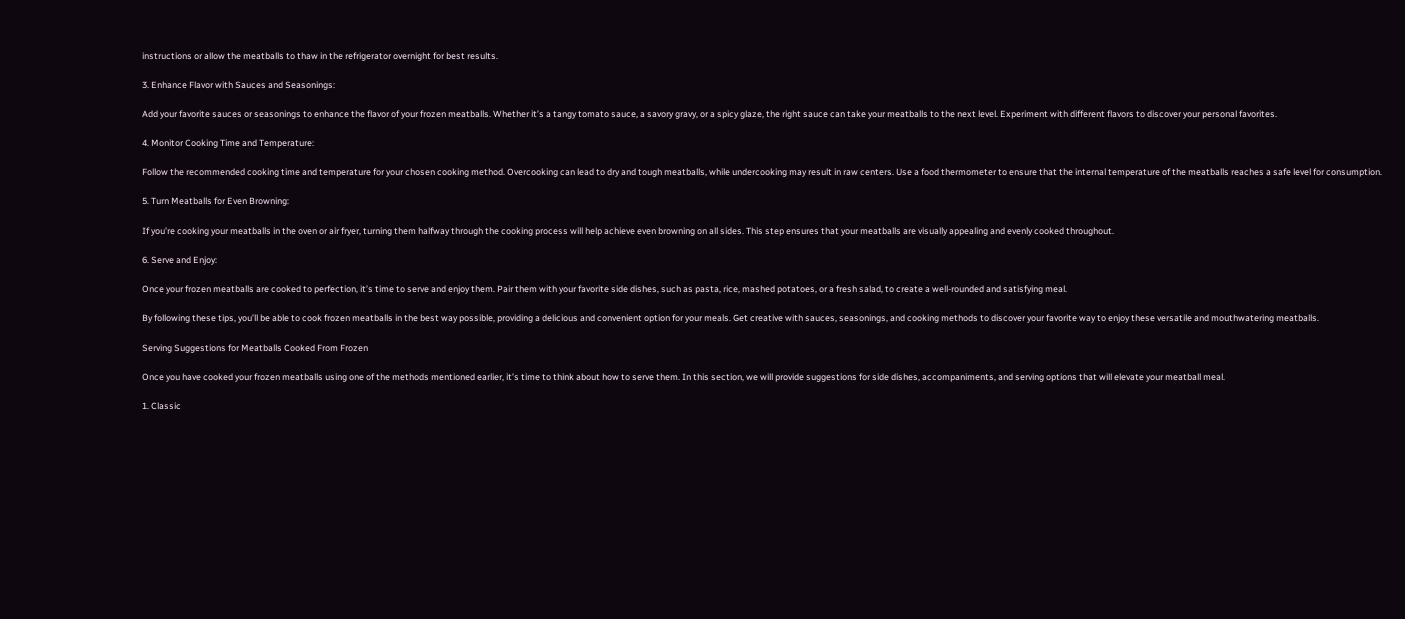instructions or allow the meatballs to thaw in the refrigerator overnight for best results.

3. Enhance Flavor with Sauces and Seasonings:

Add your favorite sauces or seasonings to enhance the flavor of your frozen meatballs. Whether it’s a tangy tomato sauce, a savory gravy, or a spicy glaze, the right sauce can take your meatballs to the next level. Experiment with different flavors to discover your personal favorites.

4. Monitor Cooking Time and Temperature:

Follow the recommended cooking time and temperature for your chosen cooking method. Overcooking can lead to dry and tough meatballs, while undercooking may result in raw centers. Use a food thermometer to ensure that the internal temperature of the meatballs reaches a safe level for consumption.

5. Turn Meatballs for Even Browning:

If you’re cooking your meatballs in the oven or air fryer, turning them halfway through the cooking process will help achieve even browning on all sides. This step ensures that your meatballs are visually appealing and evenly cooked throughout.

6. Serve and Enjoy:

Once your frozen meatballs are cooked to perfection, it’s time to serve and enjoy them. Pair them with your favorite side dishes, such as pasta, rice, mashed potatoes, or a fresh salad, to create a well-rounded and satisfying meal.

By following these tips, you’ll be able to cook frozen meatballs in the best way possible, providing a delicious and convenient option for your meals. Get creative with sauces, seasonings, and cooking methods to discover your favorite way to enjoy these versatile and mouthwatering meatballs.

Serving Suggestions for Meatballs Cooked From Frozen

Once you have cooked your frozen meatballs using one of the methods mentioned earlier, it’s time to think about how to serve them. In this section, we will provide suggestions for side dishes, accompaniments, and serving options that will elevate your meatball meal.

1. Classic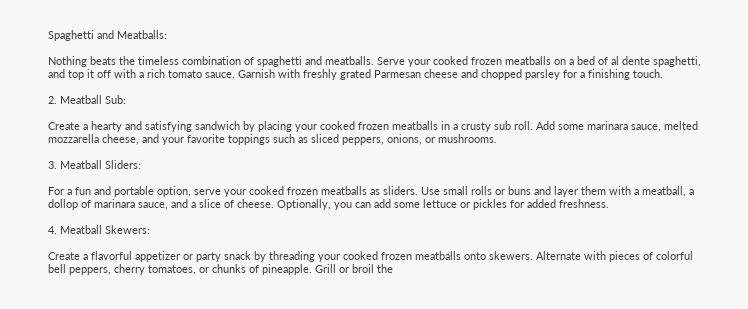Spaghetti and Meatballs:

Nothing beats the timeless combination of spaghetti and meatballs. Serve your cooked frozen meatballs on a bed of al dente spaghetti, and top it off with a rich tomato sauce. Garnish with freshly grated Parmesan cheese and chopped parsley for a finishing touch.

2. Meatball Sub:

Create a hearty and satisfying sandwich by placing your cooked frozen meatballs in a crusty sub roll. Add some marinara sauce, melted mozzarella cheese, and your favorite toppings such as sliced peppers, onions, or mushrooms.

3. Meatball Sliders:

For a fun and portable option, serve your cooked frozen meatballs as sliders. Use small rolls or buns and layer them with a meatball, a dollop of marinara sauce, and a slice of cheese. Optionally, you can add some lettuce or pickles for added freshness.

4. Meatball Skewers:

Create a flavorful appetizer or party snack by threading your cooked frozen meatballs onto skewers. Alternate with pieces of colorful bell peppers, cherry tomatoes, or chunks of pineapple. Grill or broil the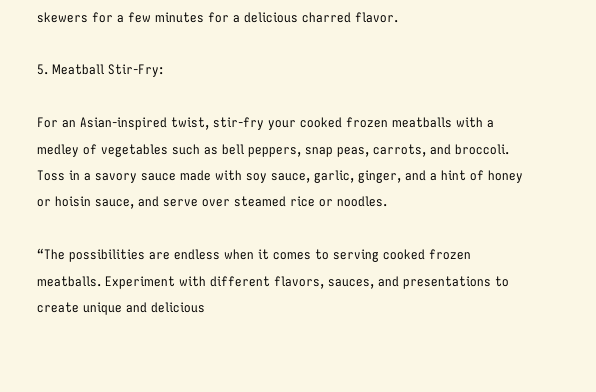skewers for a few minutes for a delicious charred flavor.

5. Meatball Stir-Fry:

For an Asian-inspired twist, stir-fry your cooked frozen meatballs with a medley of vegetables such as bell peppers, snap peas, carrots, and broccoli. Toss in a savory sauce made with soy sauce, garlic, ginger, and a hint of honey or hoisin sauce, and serve over steamed rice or noodles.

“The possibilities are endless when it comes to serving cooked frozen meatballs. Experiment with different flavors, sauces, and presentations to create unique and delicious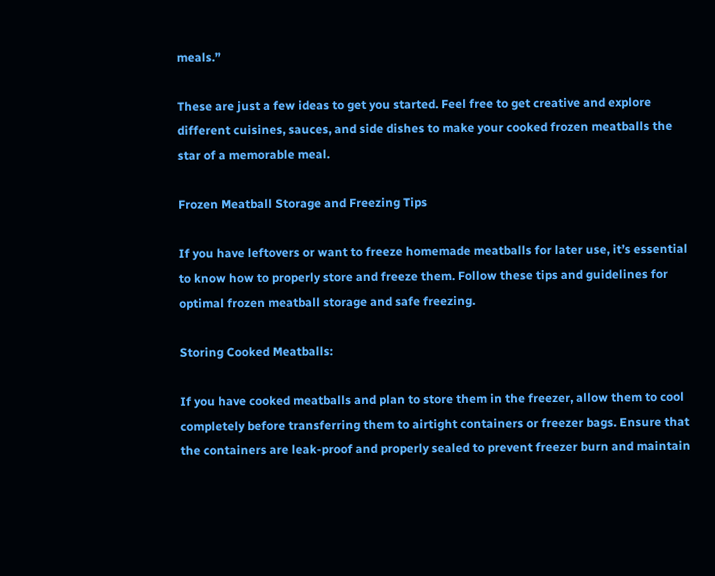meals.”

These are just a few ideas to get you started. Feel free to get creative and explore different cuisines, sauces, and side dishes to make your cooked frozen meatballs the star of a memorable meal.

Frozen Meatball Storage and Freezing Tips

If you have leftovers or want to freeze homemade meatballs for later use, it’s essential to know how to properly store and freeze them. Follow these tips and guidelines for optimal frozen meatball storage and safe freezing.

Storing Cooked Meatballs:

If you have cooked meatballs and plan to store them in the freezer, allow them to cool completely before transferring them to airtight containers or freezer bags. Ensure that the containers are leak-proof and properly sealed to prevent freezer burn and maintain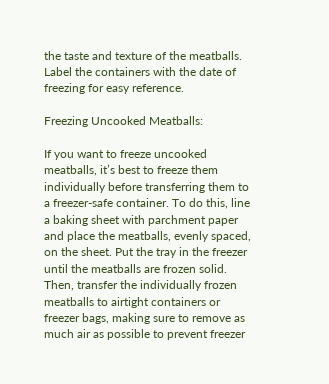the taste and texture of the meatballs. Label the containers with the date of freezing for easy reference.

Freezing Uncooked Meatballs:

If you want to freeze uncooked meatballs, it’s best to freeze them individually before transferring them to a freezer-safe container. To do this, line a baking sheet with parchment paper and place the meatballs, evenly spaced, on the sheet. Put the tray in the freezer until the meatballs are frozen solid. Then, transfer the individually frozen meatballs to airtight containers or freezer bags, making sure to remove as much air as possible to prevent freezer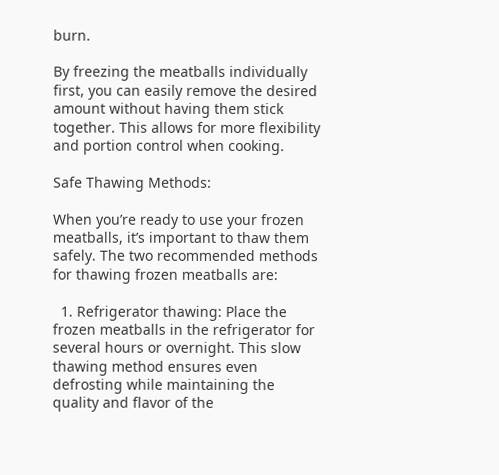burn.

By freezing the meatballs individually first, you can easily remove the desired amount without having them stick together. This allows for more flexibility and portion control when cooking.

Safe Thawing Methods:

When you’re ready to use your frozen meatballs, it’s important to thaw them safely. The two recommended methods for thawing frozen meatballs are:

  1. Refrigerator thawing: Place the frozen meatballs in the refrigerator for several hours or overnight. This slow thawing method ensures even defrosting while maintaining the quality and flavor of the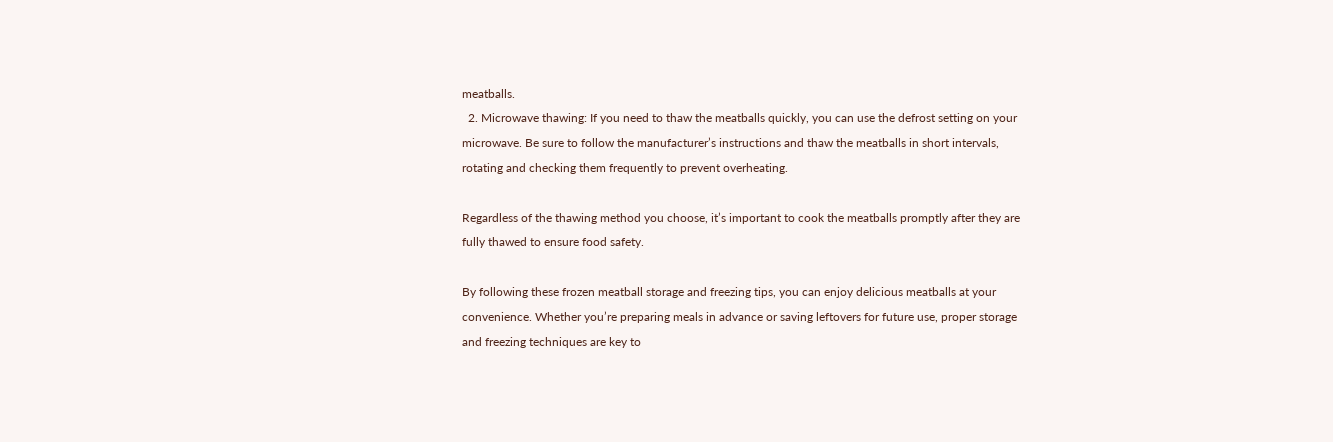meatballs.
  2. Microwave thawing: If you need to thaw the meatballs quickly, you can use the defrost setting on your microwave. Be sure to follow the manufacturer’s instructions and thaw the meatballs in short intervals, rotating and checking them frequently to prevent overheating.

Regardless of the thawing method you choose, it’s important to cook the meatballs promptly after they are fully thawed to ensure food safety.

By following these frozen meatball storage and freezing tips, you can enjoy delicious meatballs at your convenience. Whether you’re preparing meals in advance or saving leftovers for future use, proper storage and freezing techniques are key to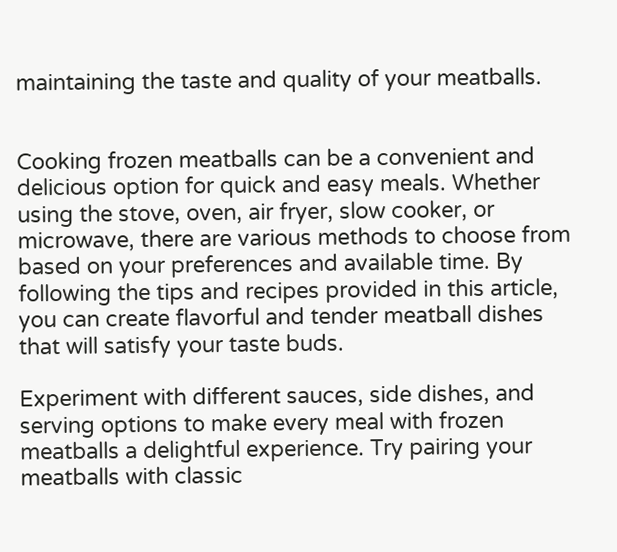maintaining the taste and quality of your meatballs.


Cooking frozen meatballs can be a convenient and delicious option for quick and easy meals. Whether using the stove, oven, air fryer, slow cooker, or microwave, there are various methods to choose from based on your preferences and available time. By following the tips and recipes provided in this article, you can create flavorful and tender meatball dishes that will satisfy your taste buds.

Experiment with different sauces, side dishes, and serving options to make every meal with frozen meatballs a delightful experience. Try pairing your meatballs with classic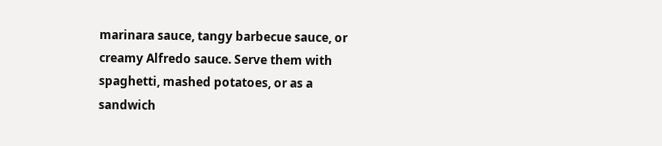marinara sauce, tangy barbecue sauce, or creamy Alfredo sauce. Serve them with spaghetti, mashed potatoes, or as a sandwich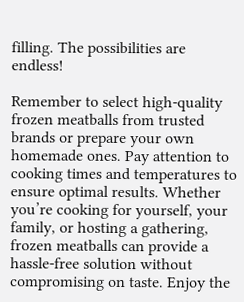filling. The possibilities are endless!

Remember to select high-quality frozen meatballs from trusted brands or prepare your own homemade ones. Pay attention to cooking times and temperatures to ensure optimal results. Whether you’re cooking for yourself, your family, or hosting a gathering, frozen meatballs can provide a hassle-free solution without compromising on taste. Enjoy the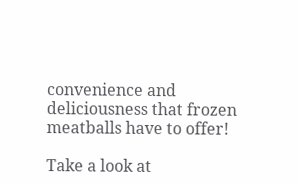convenience and deliciousness that frozen meatballs have to offer!

Take a look at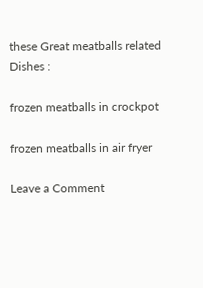these Great meatballs related Dishes :

frozen meatballs in crockpot

frozen meatballs in air fryer

Leave a Comment